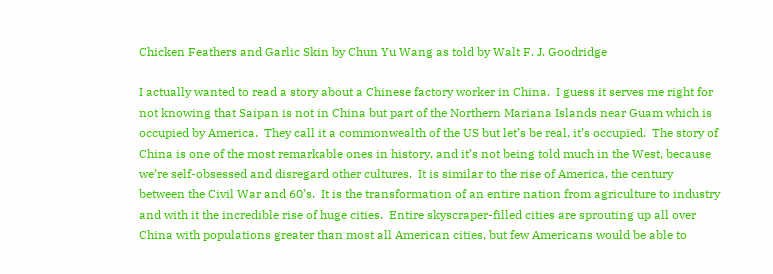Chicken Feathers and Garlic Skin by Chun Yu Wang as told by Walt F. J. Goodridge

I actually wanted to read a story about a Chinese factory worker in China.  I guess it serves me right for not knowing that Saipan is not in China but part of the Northern Mariana Islands near Guam which is occupied by America.  They call it a commonwealth of the US but let’s be real, it’s occupied.  The story of China is one of the most remarkable ones in history, and it’s not being told much in the West, because we’re self-obsessed and disregard other cultures.  It is similar to the rise of America, the century between the Civil War and 60’s.  It is the transformation of an entire nation from agriculture to industry and with it the incredible rise of huge cities.  Entire skyscraper-filled cities are sprouting up all over China with populations greater than most all American cities, but few Americans would be able to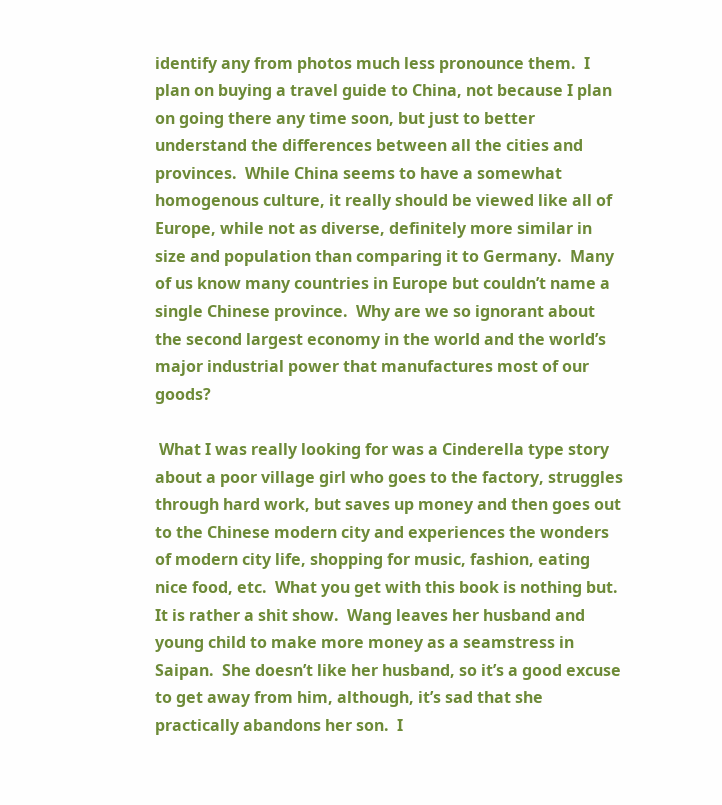identify any from photos much less pronounce them.  I plan on buying a travel guide to China, not because I plan on going there any time soon, but just to better understand the differences between all the cities and provinces.  While China seems to have a somewhat homogenous culture, it really should be viewed like all of Europe, while not as diverse, definitely more similar in size and population than comparing it to Germany.  Many of us know many countries in Europe but couldn’t name a single Chinese province.  Why are we so ignorant about the second largest economy in the world and the world’s major industrial power that manufactures most of our goods?

 What I was really looking for was a Cinderella type story about a poor village girl who goes to the factory, struggles through hard work, but saves up money and then goes out to the Chinese modern city and experiences the wonders of modern city life, shopping for music, fashion, eating nice food, etc.  What you get with this book is nothing but.  It is rather a shit show.  Wang leaves her husband and young child to make more money as a seamstress in Saipan.  She doesn’t like her husband, so it’s a good excuse to get away from him, although, it’s sad that she practically abandons her son.  I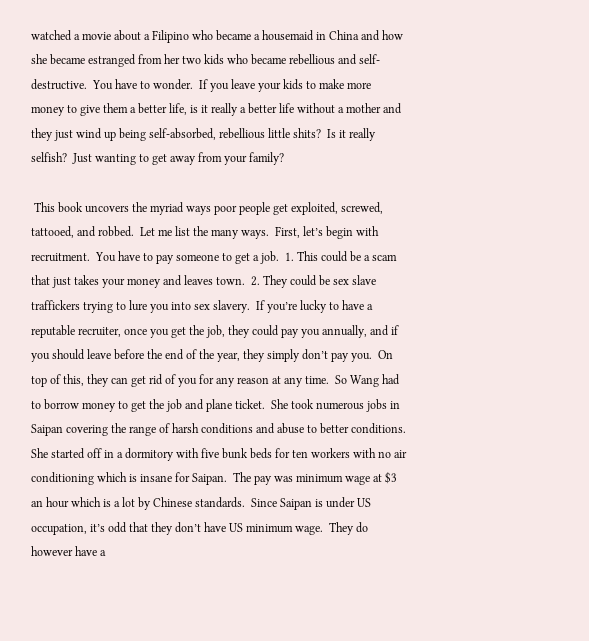watched a movie about a Filipino who became a housemaid in China and how she became estranged from her two kids who became rebellious and self-destructive.  You have to wonder.  If you leave your kids to make more money to give them a better life, is it really a better life without a mother and they just wind up being self-absorbed, rebellious little shits?  Is it really selfish?  Just wanting to get away from your family?

 This book uncovers the myriad ways poor people get exploited, screwed, tattooed, and robbed.  Let me list the many ways.  First, let’s begin with recruitment.  You have to pay someone to get a job.  1. This could be a scam that just takes your money and leaves town.  2. They could be sex slave traffickers trying to lure you into sex slavery.  If you’re lucky to have a reputable recruiter, once you get the job, they could pay you annually, and if you should leave before the end of the year, they simply don’t pay you.  On top of this, they can get rid of you for any reason at any time.  So Wang had to borrow money to get the job and plane ticket.  She took numerous jobs in Saipan covering the range of harsh conditions and abuse to better conditions.  She started off in a dormitory with five bunk beds for ten workers with no air conditioning which is insane for Saipan.  The pay was minimum wage at $3 an hour which is a lot by Chinese standards.  Since Saipan is under US occupation, it’s odd that they don’t have US minimum wage.  They do however have a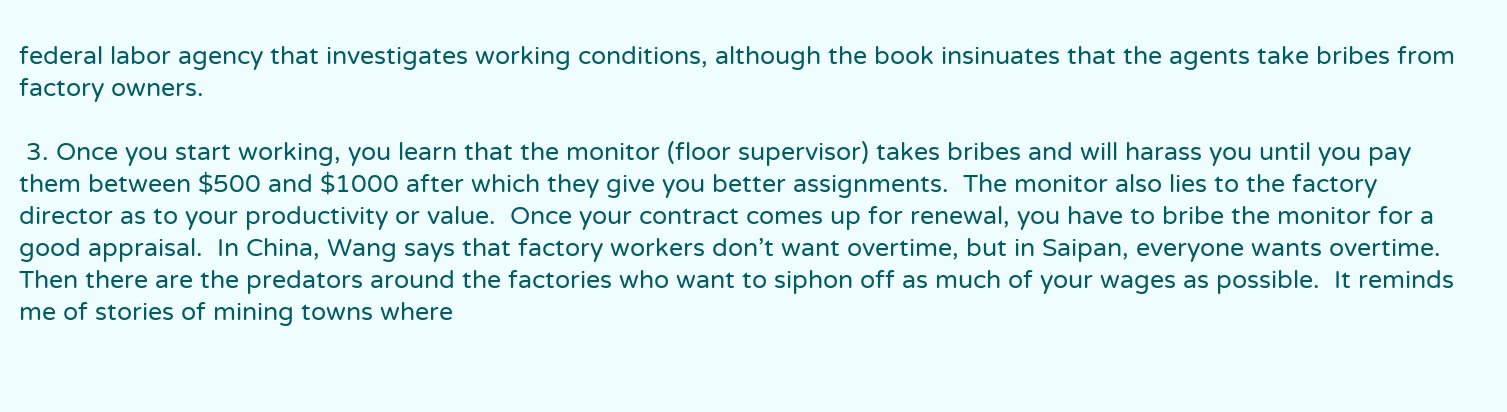federal labor agency that investigates working conditions, although the book insinuates that the agents take bribes from factory owners.

 3. Once you start working, you learn that the monitor (floor supervisor) takes bribes and will harass you until you pay them between $500 and $1000 after which they give you better assignments.  The monitor also lies to the factory director as to your productivity or value.  Once your contract comes up for renewal, you have to bribe the monitor for a good appraisal.  In China, Wang says that factory workers don’t want overtime, but in Saipan, everyone wants overtime.  Then there are the predators around the factories who want to siphon off as much of your wages as possible.  It reminds me of stories of mining towns where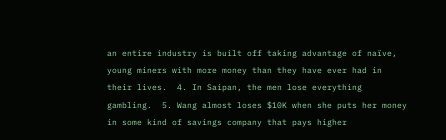an entire industry is built off taking advantage of naïve, young miners with more money than they have ever had in their lives.  4. In Saipan, the men lose everything gambling.  5. Wang almost loses $10K when she puts her money in some kind of savings company that pays higher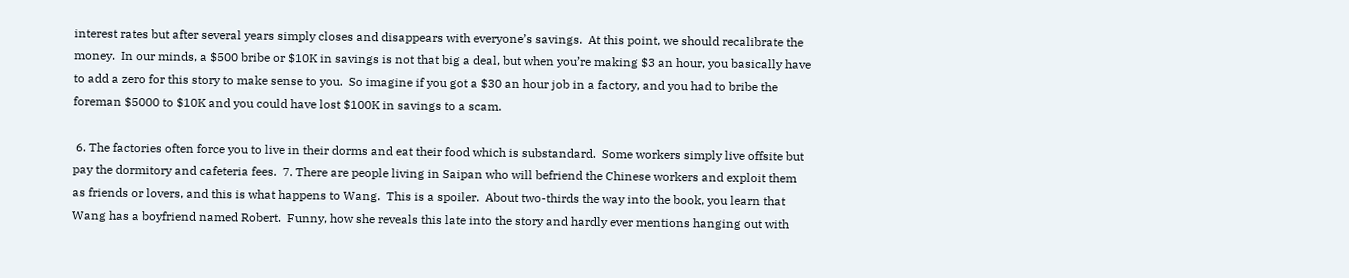interest rates but after several years simply closes and disappears with everyone’s savings.  At this point, we should recalibrate the money.  In our minds, a $500 bribe or $10K in savings is not that big a deal, but when you’re making $3 an hour, you basically have to add a zero for this story to make sense to you.  So imagine if you got a $30 an hour job in a factory, and you had to bribe the foreman $5000 to $10K and you could have lost $100K in savings to a scam.

 6. The factories often force you to live in their dorms and eat their food which is substandard.  Some workers simply live offsite but pay the dormitory and cafeteria fees.  7. There are people living in Saipan who will befriend the Chinese workers and exploit them as friends or lovers, and this is what happens to Wang.  This is a spoiler.  About two-thirds the way into the book, you learn that Wang has a boyfriend named Robert.  Funny, how she reveals this late into the story and hardly ever mentions hanging out with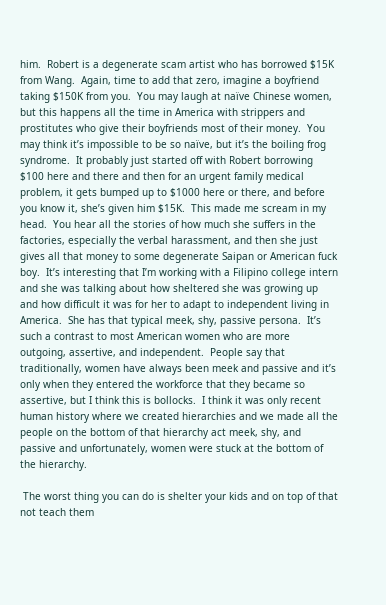him.  Robert is a degenerate scam artist who has borrowed $15K from Wang.  Again, time to add that zero, imagine a boyfriend taking $150K from you.  You may laugh at naïve Chinese women, but this happens all the time in America with strippers and prostitutes who give their boyfriends most of their money.  You may think it’s impossible to be so naïve, but it’s the boiling frog syndrome.  It probably just started off with Robert borrowing $100 here and there and then for an urgent family medical problem, it gets bumped up to $1000 here or there, and before you know it, she’s given him $15K.  This made me scream in my head.  You hear all the stories of how much she suffers in the factories, especially the verbal harassment, and then she just gives all that money to some degenerate Saipan or American fuck boy.  It’s interesting that I’m working with a Filipino college intern and she was talking about how sheltered she was growing up and how difficult it was for her to adapt to independent living in America.  She has that typical meek, shy, passive persona.  It’s such a contrast to most American women who are more outgoing, assertive, and independent.  People say that traditionally, women have always been meek and passive and it’s only when they entered the workforce that they became so assertive, but I think this is bollocks.  I think it was only recent human history where we created hierarchies and we made all the people on the bottom of that hierarchy act meek, shy, and passive and unfortunately, women were stuck at the bottom of the hierarchy.

 The worst thing you can do is shelter your kids and on top of that not teach them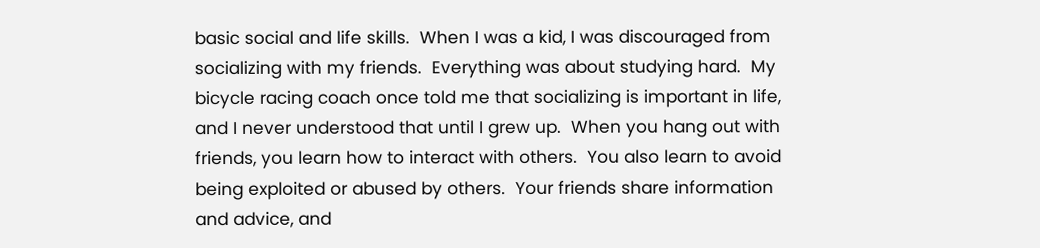basic social and life skills.  When I was a kid, I was discouraged from socializing with my friends.  Everything was about studying hard.  My bicycle racing coach once told me that socializing is important in life, and I never understood that until I grew up.  When you hang out with friends, you learn how to interact with others.  You also learn to avoid being exploited or abused by others.  Your friends share information and advice, and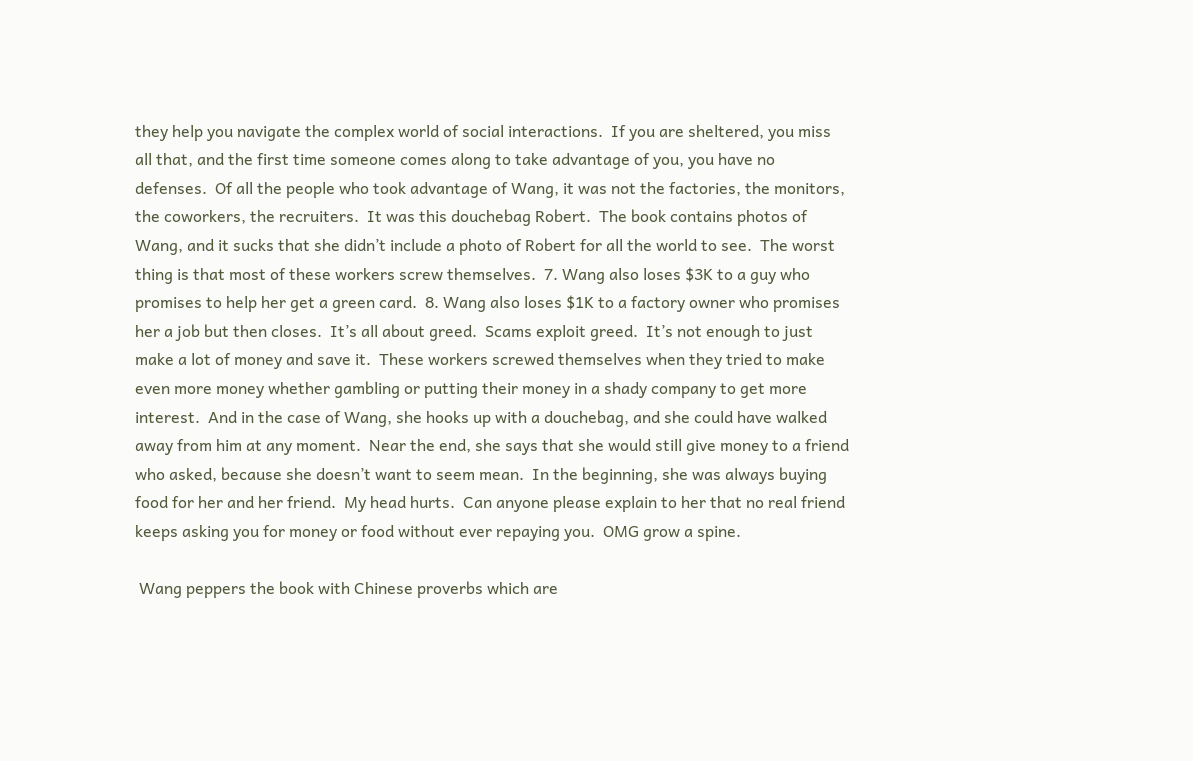they help you navigate the complex world of social interactions.  If you are sheltered, you miss all that, and the first time someone comes along to take advantage of you, you have no defenses.  Of all the people who took advantage of Wang, it was not the factories, the monitors, the coworkers, the recruiters.  It was this douchebag Robert.  The book contains photos of Wang, and it sucks that she didn’t include a photo of Robert for all the world to see.  The worst thing is that most of these workers screw themselves.  7. Wang also loses $3K to a guy who promises to help her get a green card.  8. Wang also loses $1K to a factory owner who promises her a job but then closes.  It’s all about greed.  Scams exploit greed.  It’s not enough to just make a lot of money and save it.  These workers screwed themselves when they tried to make even more money whether gambling or putting their money in a shady company to get more interest.  And in the case of Wang, she hooks up with a douchebag, and she could have walked away from him at any moment.  Near the end, she says that she would still give money to a friend who asked, because she doesn’t want to seem mean.  In the beginning, she was always buying food for her and her friend.  My head hurts.  Can anyone please explain to her that no real friend keeps asking you for money or food without ever repaying you.  OMG grow a spine.

 Wang peppers the book with Chinese proverbs which are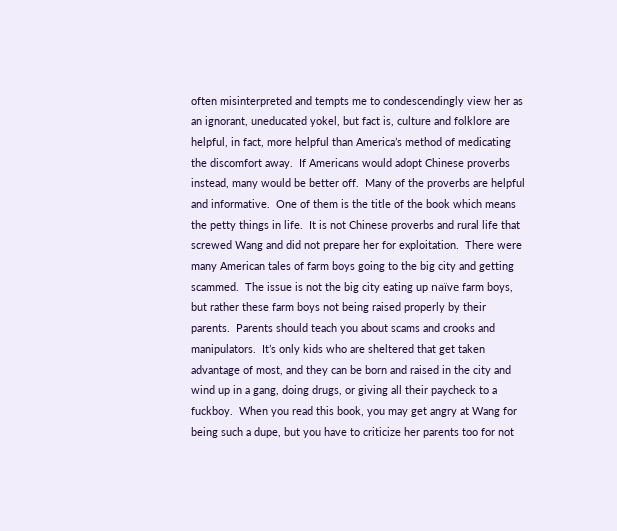often misinterpreted and tempts me to condescendingly view her as an ignorant, uneducated yokel, but fact is, culture and folklore are helpful, in fact, more helpful than America’s method of medicating the discomfort away.  If Americans would adopt Chinese proverbs instead, many would be better off.  Many of the proverbs are helpful and informative.  One of them is the title of the book which means the petty things in life.  It is not Chinese proverbs and rural life that screwed Wang and did not prepare her for exploitation.  There were many American tales of farm boys going to the big city and getting scammed.  The issue is not the big city eating up naïve farm boys, but rather these farm boys not being raised properly by their parents.  Parents should teach you about scams and crooks and manipulators.  It’s only kids who are sheltered that get taken advantage of most, and they can be born and raised in the city and wind up in a gang, doing drugs, or giving all their paycheck to a fuckboy.  When you read this book, you may get angry at Wang for being such a dupe, but you have to criticize her parents too for not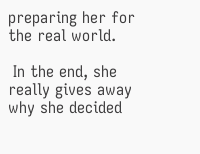preparing her for the real world.

 In the end, she really gives away why she decided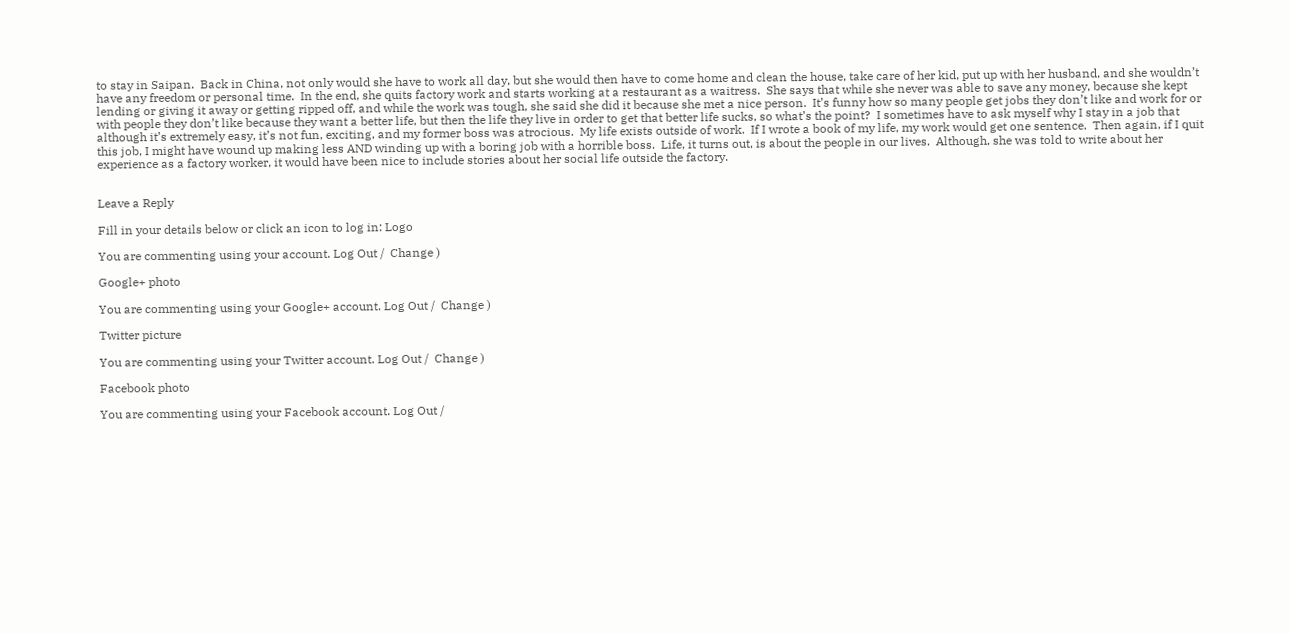to stay in Saipan.  Back in China, not only would she have to work all day, but she would then have to come home and clean the house, take care of her kid, put up with her husband, and she wouldn’t have any freedom or personal time.  In the end, she quits factory work and starts working at a restaurant as a waitress.  She says that while she never was able to save any money, because she kept lending or giving it away or getting ripped off, and while the work was tough, she said she did it because she met a nice person.  It’s funny how so many people get jobs they don’t like and work for or with people they don’t like because they want a better life, but then the life they live in order to get that better life sucks, so what’s the point?  I sometimes have to ask myself why I stay in a job that although it’s extremely easy, it’s not fun, exciting, and my former boss was atrocious.  My life exists outside of work.  If I wrote a book of my life, my work would get one sentence.  Then again, if I quit this job, I might have wound up making less AND winding up with a boring job with a horrible boss.  Life, it turns out, is about the people in our lives.  Although, she was told to write about her experience as a factory worker, it would have been nice to include stories about her social life outside the factory.


Leave a Reply

Fill in your details below or click an icon to log in: Logo

You are commenting using your account. Log Out /  Change )

Google+ photo

You are commenting using your Google+ account. Log Out /  Change )

Twitter picture

You are commenting using your Twitter account. Log Out /  Change )

Facebook photo

You are commenting using your Facebook account. Log Out /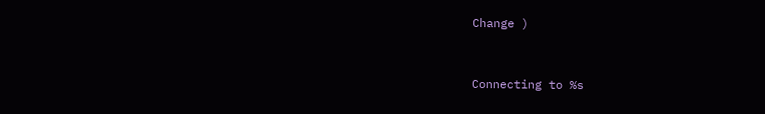Change )


Connecting to %s